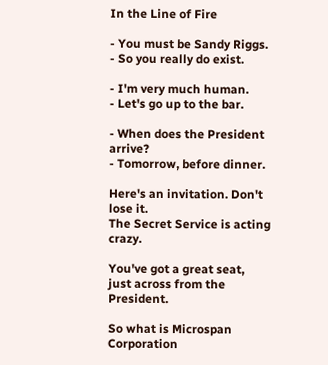In the Line of Fire

- You must be Sandy Riggs.
- So you really do exist.

- I'm very much human.
- Let's go up to the bar.

- When does the President arrive?
- Tomorrow, before dinner.

Here's an invitation. Don't lose it.
The Secret Service is acting crazy.

You've got a great seat,
just across from the President.

So what is Microspan Corporation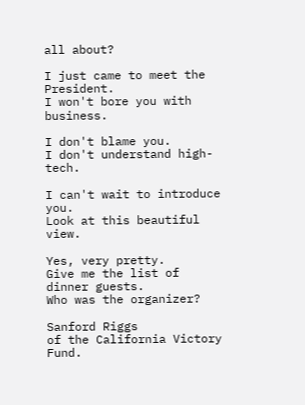all about?

I just came to meet the President.
I won't bore you with business.

I don't blame you.
I don't understand high-tech.

I can't wait to introduce you.
Look at this beautiful view.

Yes, very pretty.
Give me the list of dinner guests.
Who was the organizer?

Sanford Riggs
of the California Victory Fund.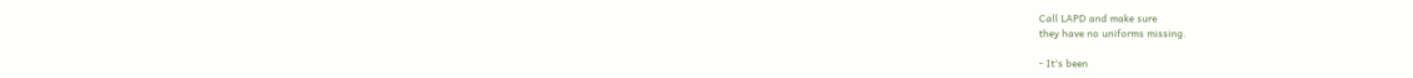Call LAPD and make sure
they have no uniforms missing.

- It's been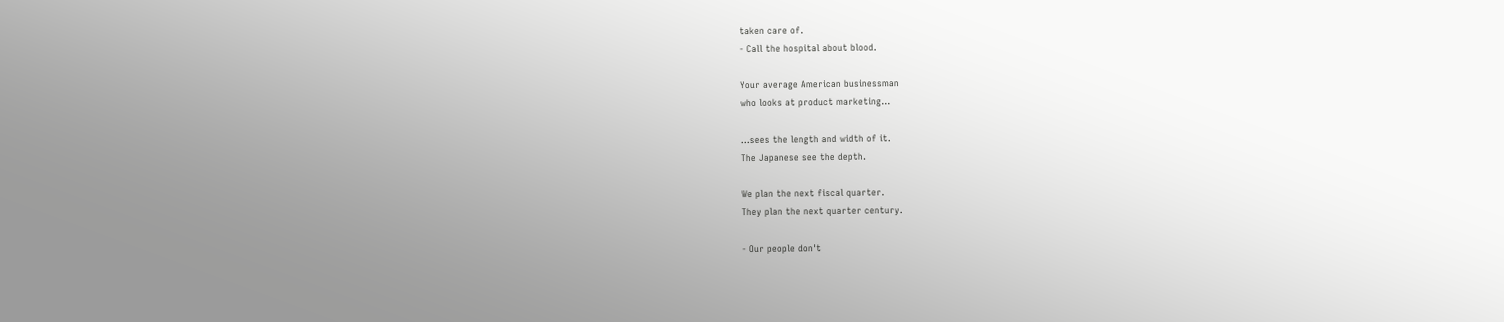taken care of.
- Call the hospital about blood.

Your average American businessman
who looks at product marketing...

...sees the length and width of it.
The Japanese see the depth.

We plan the next fiscal quarter.
They plan the next quarter century.

- Our people don't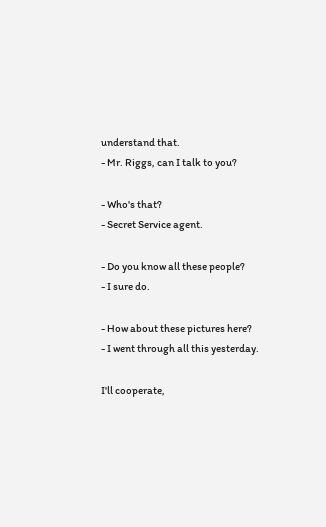understand that.
- Mr. Riggs, can I talk to you?

- Who's that?
- Secret Service agent.

- Do you know all these people?
- I sure do.

- How about these pictures here?
- I went through all this yesterday.

I'll cooperate,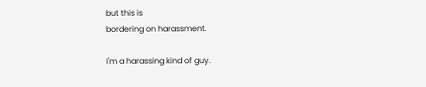but this is
bordering on harassment.

I'm a harassing kind of guy.